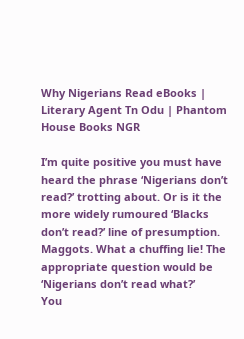Why Nigerians Read eBooks | Literary Agent Tn Odu | Phantom House Books NGR

I’m quite positive you must have heard the phrase ‘Nigerians don’t read?’ trotting about. Or is it the more widely rumoured ‘Blacks don’t read?’ line of presumption. Maggots. What a chuffing lie! The appropriate question would be ‘Nigerians don’t read what?’
You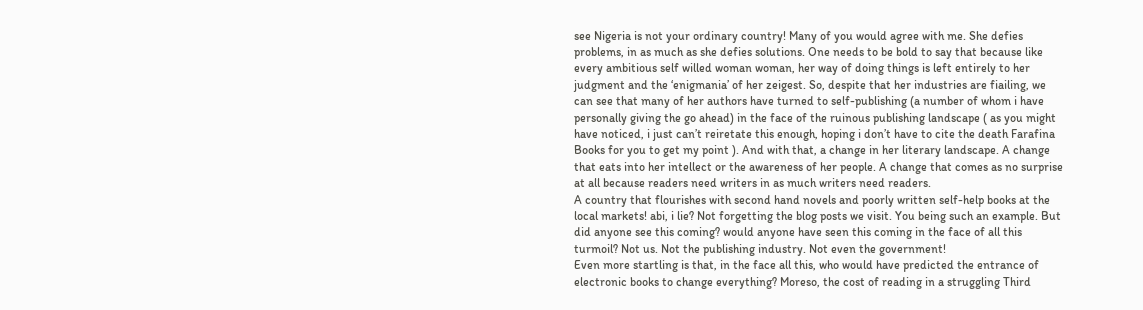see Nigeria is not your ordinary country! Many of you would agree with me. She defies problems, in as much as she defies solutions. One needs to be bold to say that because like every ambitious self willed woman woman, her way of doing things is left entirely to her judgment and the ‘enigmania’ of her zeigest. So, despite that her industries are fiailing, we can see that many of her authors have turned to self-publishing (a number of whom i have personally giving the go ahead) in the face of the ruinous publishing landscape ( as you might have noticed, i just can’t reiretate this enough, hoping i don’t have to cite the death Farafina Books for you to get my point ). And with that, a change in her literary landscape. A change that eats into her intellect or the awareness of her people. A change that comes as no surprise at all because readers need writers in as much writers need readers.
A country that flourishes with second hand novels and poorly written self-help books at the local markets! abi, i lie? Not forgetting the blog posts we visit. You being such an example. But did anyone see this coming? would anyone have seen this coming in the face of all this turmoil? Not us. Not the publishing industry. Not even the government!
Even more startling is that, in the face all this, who would have predicted the entrance of electronic books to change everything? Moreso, the cost of reading in a struggling Third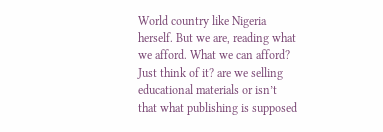World country like Nigeria herself. But we are, reading what we afford. What we can afford? Just think of it? are we selling educational materials or isn’t that what publishing is supposed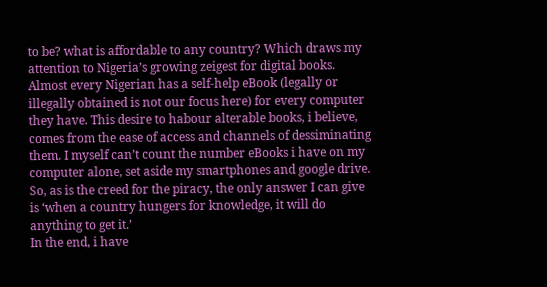to be? what is affordable to any country? Which draws my attention to Nigeria’s growing zeigest for digital books.
Almost every Nigerian has a self-help eBook (legally or illegally obtained is not our focus here) for every computer they have. This desire to habour alterable books, i believe, comes from the ease of access and channels of dessiminating them. I myself can’t count the number eBooks i have on my computer alone, set aside my smartphones and google drive.
So, as is the creed for the piracy, the only answer I can give is ‘when a country hungers for knowledge, it will do anything to get it.’
In the end, i have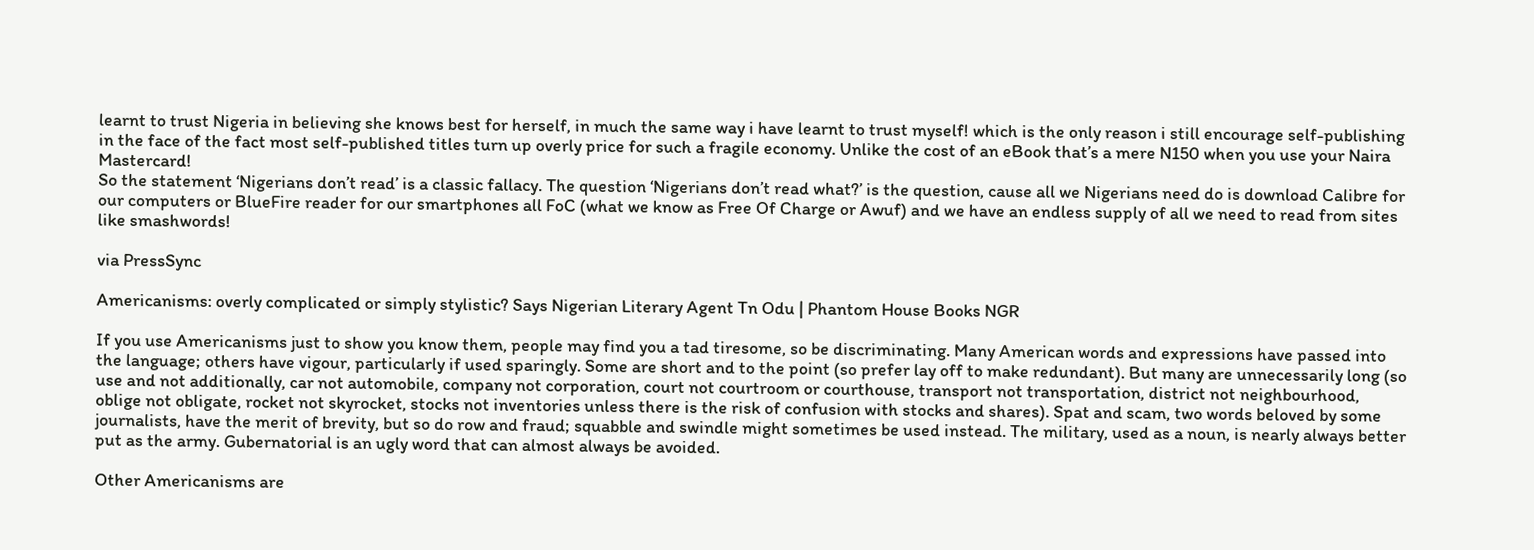learnt to trust Nigeria in believing she knows best for herself, in much the same way i have learnt to trust myself! which is the only reason i still encourage self-publishing in the face of the fact most self-published titles turn up overly price for such a fragile economy. Unlike the cost of an eBook that’s a mere N150 when you use your Naira Mastercard!
So the statement ‘Nigerians don’t read’ is a classic fallacy. The question ‘Nigerians don’t read what?’ is the question, cause all we Nigerians need do is download Calibre for our computers or BlueFire reader for our smartphones all FoC (what we know as Free Of Charge or Awuf) and we have an endless supply of all we need to read from sites like smashwords!

via PressSync

Americanisms: overly complicated or simply stylistic? Says Nigerian Literary Agent Tn Odu | Phantom House Books NGR

If you use Americanisms just to show you know them, people may find you a tad tiresome, so be discriminating. Many American words and expressions have passed into the language; others have vigour, particularly if used sparingly. Some are short and to the point (so prefer lay off to make redundant). But many are unnecessarily long (so use and not additionally, car not automobile, company not corporation, court not courtroom or courthouse, transport not transportation, district not neighbourhood, oblige not obligate, rocket not skyrocket, stocks not inventories unless there is the risk of confusion with stocks and shares). Spat and scam, two words beloved by some journalists, have the merit of brevity, but so do row and fraud; squabble and swindle might sometimes be used instead. The military, used as a noun, is nearly always better put as the army. Gubernatorial is an ugly word that can almost always be avoided.

Other Americanisms are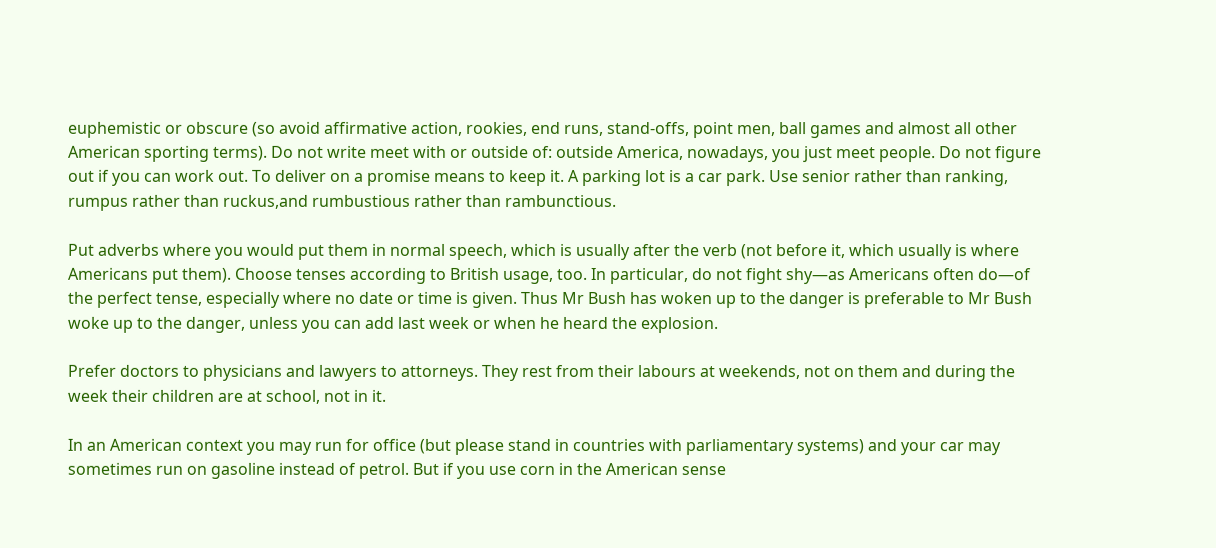euphemistic or obscure (so avoid affirmative action, rookies, end runs, stand-offs, point men, ball games and almost all other American sporting terms). Do not write meet with or outside of: outside America, nowadays, you just meet people. Do not figure out if you can work out. To deliver on a promise means to keep it. A parking lot is a car park. Use senior rather than ranking, rumpus rather than ruckus,and rumbustious rather than rambunctious.

Put adverbs where you would put them in normal speech, which is usually after the verb (not before it, which usually is where Americans put them). Choose tenses according to British usage, too. In particular, do not fight shy—as Americans often do—of the perfect tense, especially where no date or time is given. Thus Mr Bush has woken up to the danger is preferable to Mr Bush woke up to the danger, unless you can add last week or when he heard the explosion.

Prefer doctors to physicians and lawyers to attorneys. They rest from their labours at weekends, not on them and during the week their children are at school, not in it.

In an American context you may run for office (but please stand in countries with parliamentary systems) and your car may sometimes run on gasoline instead of petrol. But if you use corn in the American sense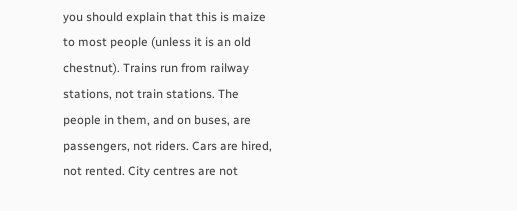you should explain that this is maize to most people (unless it is an old chestnut). Trains run from railway stations, not train stations. The people in them, and on buses, are passengers, not riders. Cars are hired, not rented. City centres are not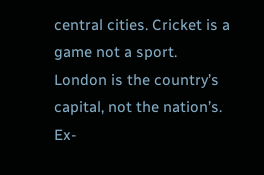central cities. Cricket is a game not a sport. London is the country’s capital, not the nation’s. Ex-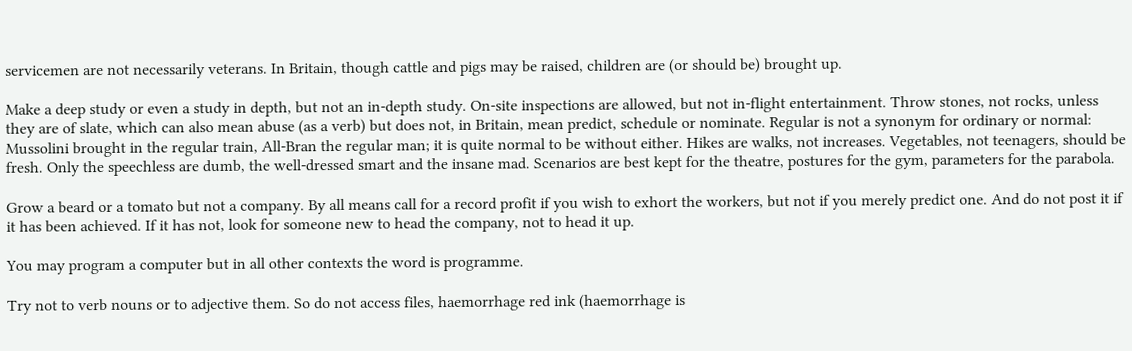servicemen are not necessarily veterans. In Britain, though cattle and pigs may be raised, children are (or should be) brought up.

Make a deep study or even a study in depth, but not an in-depth study. On-site inspections are allowed, but not in-flight entertainment. Throw stones, not rocks, unless they are of slate, which can also mean abuse (as a verb) but does not, in Britain, mean predict, schedule or nominate. Regular is not a synonym for ordinary or normal: Mussolini brought in the regular train, All-Bran the regular man; it is quite normal to be without either. Hikes are walks, not increases. Vegetables, not teenagers, should be fresh. Only the speechless are dumb, the well-dressed smart and the insane mad. Scenarios are best kept for the theatre, postures for the gym, parameters for the parabola.

Grow a beard or a tomato but not a company. By all means call for a record profit if you wish to exhort the workers, but not if you merely predict one. And do not post it if it has been achieved. If it has not, look for someone new to head the company, not to head it up.

You may program a computer but in all other contexts the word is programme.

Try not to verb nouns or to adjective them. So do not access files, haemorrhage red ink (haemorrhage is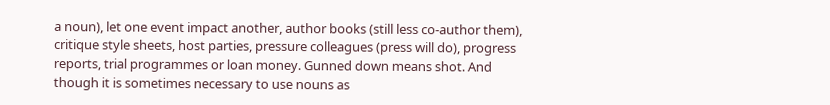a noun), let one event impact another, author books (still less co-author them), critique style sheets, host parties, pressure colleagues (press will do), progress reports, trial programmes or loan money. Gunned down means shot. And though it is sometimes necessary to use nouns as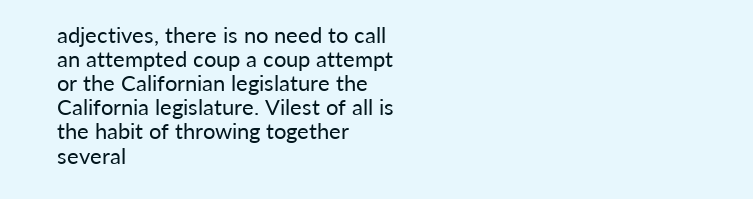adjectives, there is no need to call an attempted coup a coup attempt or the Californian legislature the California legislature. Vilest of all is the habit of throwing together several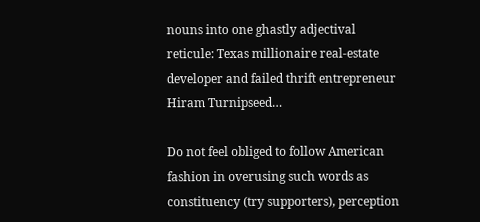nouns into one ghastly adjectival reticule: Texas millionaire real-estate developer and failed thrift entrepreneur Hiram Turnipseed…

Do not feel obliged to follow American fashion in overusing such words as constituency (try supporters), perception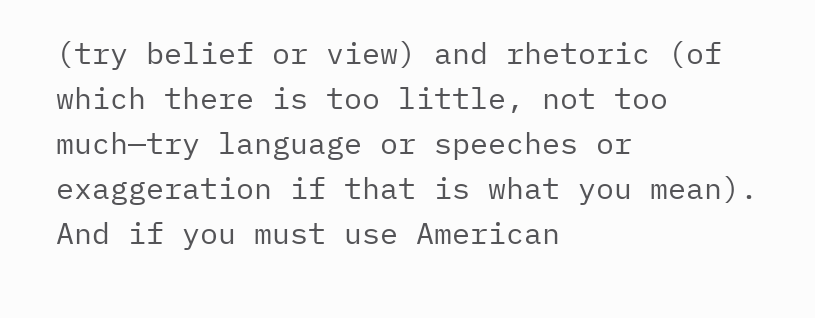(try belief or view) and rhetoric (of which there is too little, not too much—try language or speeches or exaggeration if that is what you mean). And if you must use American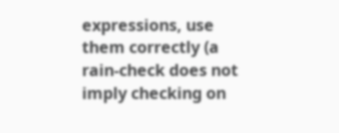expressions, use them correctly (a rain-check does not imply checking on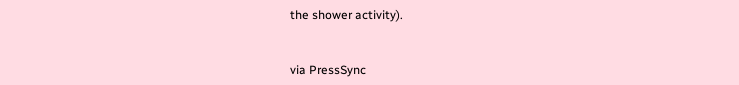the shower activity).


via PressSync